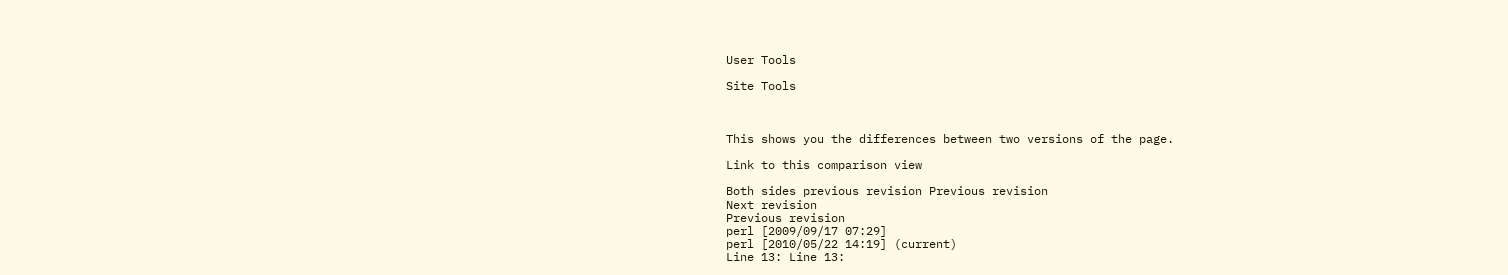User Tools

Site Tools



This shows you the differences between two versions of the page.

Link to this comparison view

Both sides previous revision Previous revision
Next revision
Previous revision
perl [2009/09/17 07:29]
perl [2010/05/22 14:19] (current)
Line 13: Line 13: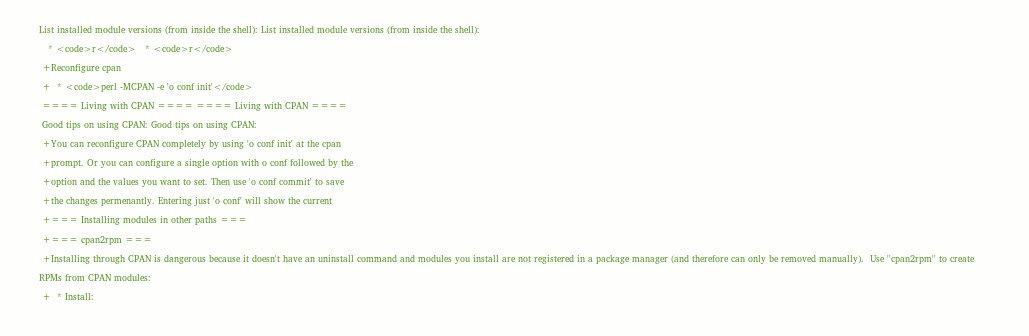List installed module versions (from inside the shell): List installed module versions (from inside the shell):
   * <code>r</code>   * <code>r</code>
 +Reconfigure cpan
 +  * <code>perl -MCPAN -e 'o conf init'</code>
 ==== Living with CPAN ==== ==== Living with CPAN ====
 Good tips on using CPAN: Good tips on using CPAN:
 +You can reconfigure CPAN completely by using 'o conf init' at the cpan
 +prompt. Or you can configure a single option with o conf followed by the
 +option and the values you want to set. Then use 'o conf commit' to save
 +the changes permenantly. Entering just 'o conf' will show the current
 +=== Installing modules in other paths ===
 +=== cpan2rpm ===
 +Installing through CPAN is dangerous because it doesn't have an uninstall command and modules you install are not registered in a package manager (and therefore can only be removed manually).  Use ''cpan2rpm'' to create RPMs from CPAN modules:
 +  * Install: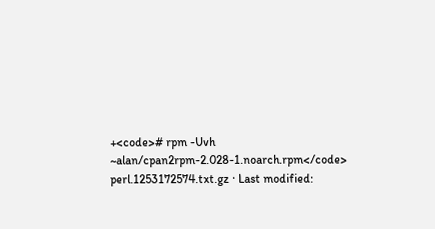+<code># rpm -Uvh ~alan/cpan2rpm-2.028-1.noarch.rpm</code>
perl.1253172574.txt.gz · Last modified: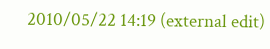2010/05/22 14:19 (external edit)